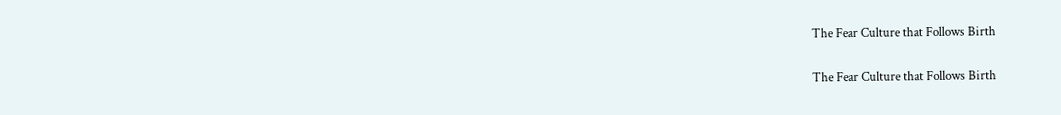The Fear Culture that Follows Birth

The Fear Culture that Follows Birth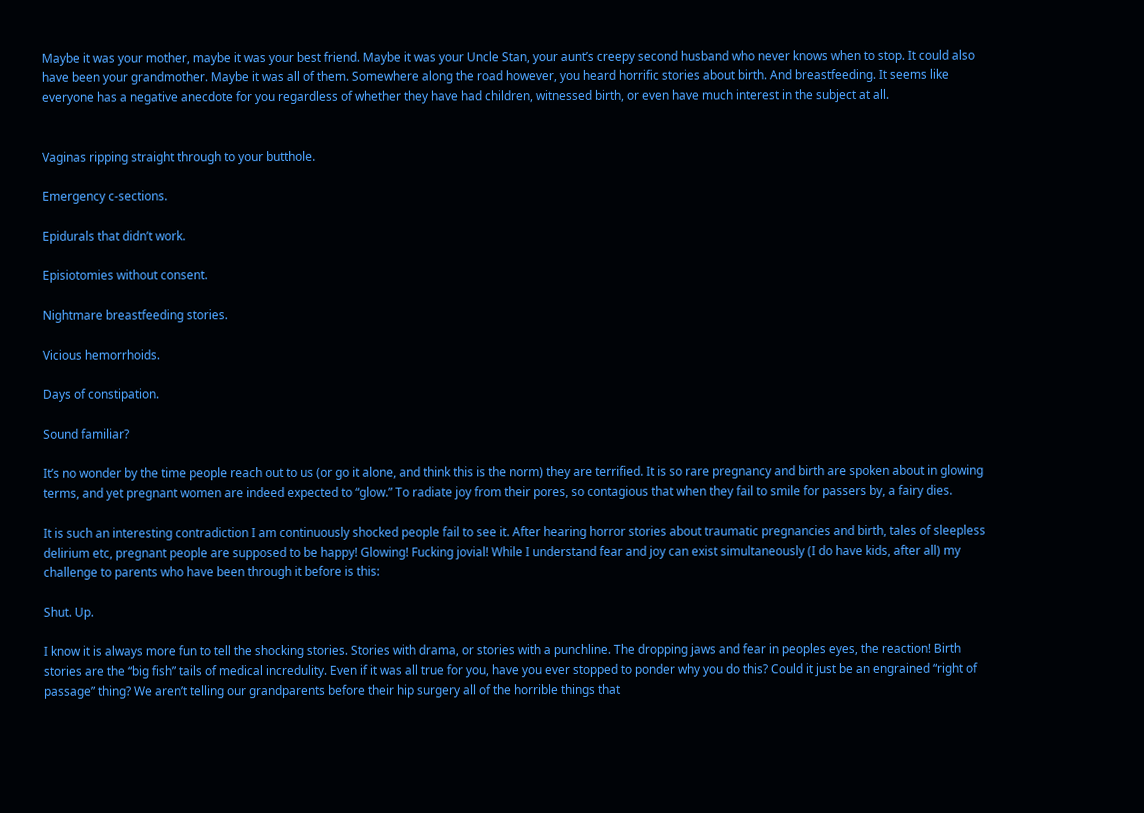Maybe it was your mother, maybe it was your best friend. Maybe it was your Uncle Stan, your aunt’s creepy second husband who never knows when to stop. It could also have been your grandmother. Maybe it was all of them. Somewhere along the road however, you heard horrific stories about birth. And breastfeeding. It seems like everyone has a negative anecdote for you regardless of whether they have had children, witnessed birth, or even have much interest in the subject at all.


Vaginas ripping straight through to your butthole.

Emergency c-sections.

Epidurals that didn’t work.

Episiotomies without consent.

Nightmare breastfeeding stories.

Vicious hemorrhoids.

Days of constipation.

Sound familiar?

It’s no wonder by the time people reach out to us (or go it alone, and think this is the norm) they are terrified. It is so rare pregnancy and birth are spoken about in glowing terms, and yet pregnant women are indeed expected to “glow.” To radiate joy from their pores, so contagious that when they fail to smile for passers by, a fairy dies.

It is such an interesting contradiction I am continuously shocked people fail to see it. After hearing horror stories about traumatic pregnancies and birth, tales of sleepless delirium etc, pregnant people are supposed to be happy! Glowing! Fucking jovial! While I understand fear and joy can exist simultaneously (I do have kids, after all) my challenge to parents who have been through it before is this:

Shut. Up.

I know it is always more fun to tell the shocking stories. Stories with drama, or stories with a punchline. The dropping jaws and fear in peoples eyes, the reaction! Birth stories are the “big fish” tails of medical incredulity. Even if it was all true for you, have you ever stopped to ponder why you do this? Could it just be an engrained “right of passage” thing? We aren’t telling our grandparents before their hip surgery all of the horrible things that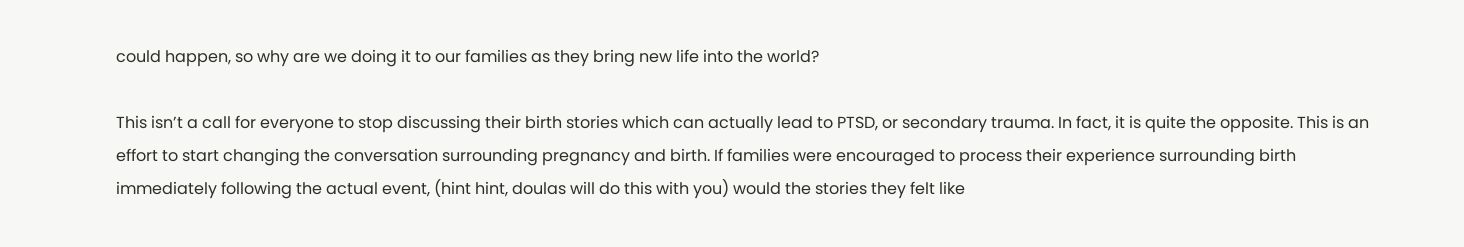could happen, so why are we doing it to our families as they bring new life into the world?

This isn’t a call for everyone to stop discussing their birth stories which can actually lead to PTSD, or secondary trauma. In fact, it is quite the opposite. This is an effort to start changing the conversation surrounding pregnancy and birth. If families were encouraged to process their experience surrounding birth immediately following the actual event, (hint hint, doulas will do this with you) would the stories they felt like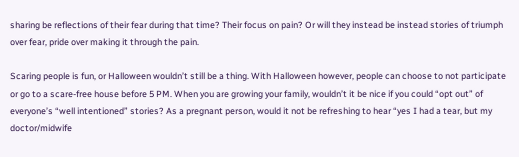sharing be reflections of their fear during that time? Their focus on pain? Or will they instead be instead stories of triumph over fear, pride over making it through the pain.

Scaring people is fun, or Halloween wouldn’t still be a thing. With Halloween however, people can choose to not participate or go to a scare-free house before 5 PM. When you are growing your family, wouldn’t it be nice if you could “opt out” of everyone’s “well intentioned” stories? As a pregnant person, would it not be refreshing to hear “yes I had a tear, but my doctor/midwife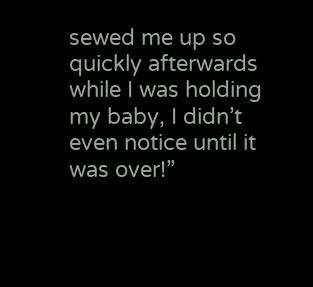sewed me up so quickly afterwards while I was holding my baby, I didn’t even notice until it was over!”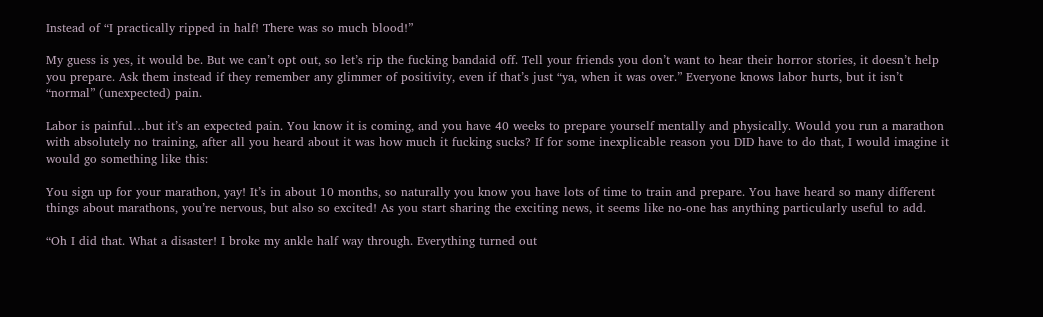Instead of “I practically ripped in half! There was so much blood!”

My guess is yes, it would be. But we can’t opt out, so let’s rip the fucking bandaid off. Tell your friends you don’t want to hear their horror stories, it doesn’t help you prepare. Ask them instead if they remember any glimmer of positivity, even if that’s just “ya, when it was over.” Everyone knows labor hurts, but it isn’t “normal” (unexpected) pain.

Labor is painful…but it’s an expected pain. You know it is coming, and you have 40 weeks to prepare yourself mentally and physically. Would you run a marathon with absolutely no training, after all you heard about it was how much it fucking sucks? If for some inexplicable reason you DID have to do that, I would imagine it would go something like this:

You sign up for your marathon, yay! It’s in about 10 months, so naturally you know you have lots of time to train and prepare. You have heard so many different things about marathons, you’re nervous, but also so excited! As you start sharing the exciting news, it seems like no-one has anything particularly useful to add.

“Oh I did that. What a disaster! I broke my ankle half way through. Everything turned out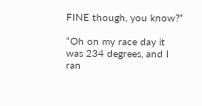FINE though, you know?”

“Oh on my race day it was 234 degrees, and I ran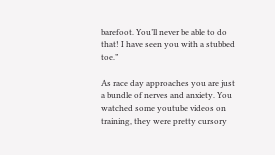barefoot. You’ll never be able to do that! I have seen you with a stubbed toe.”

As race day approaches you are just a bundle of nerves and anxiety. You watched some youtube videos on training, they were pretty cursory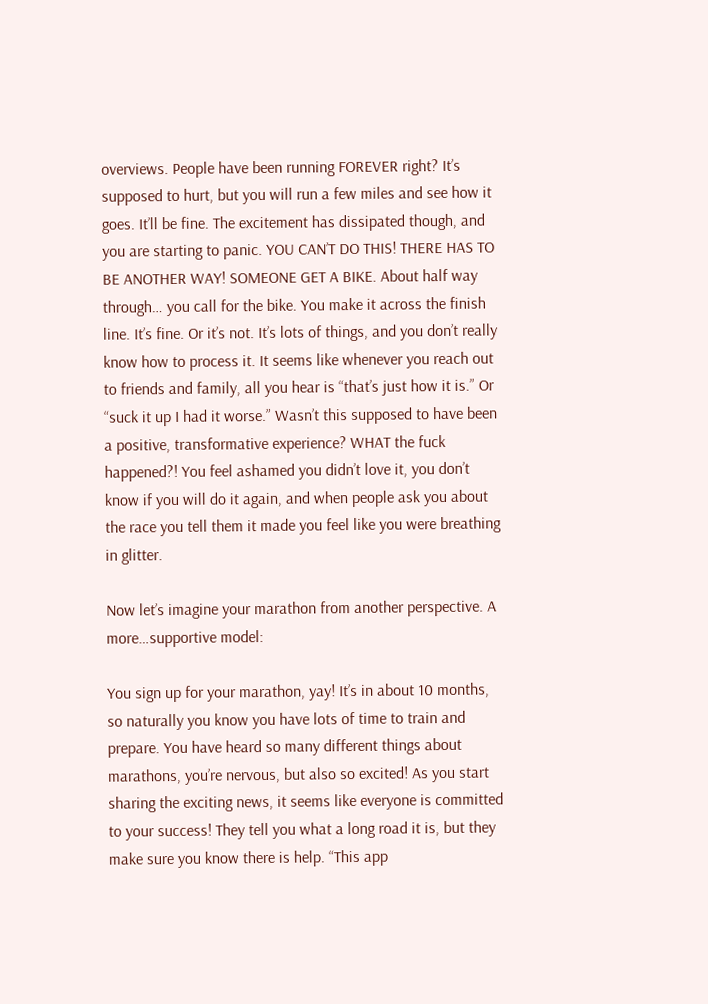overviews. People have been running FOREVER right? It’s supposed to hurt, but you will run a few miles and see how it goes. It’ll be fine. The excitement has dissipated though, and you are starting to panic. YOU CAN’T DO THIS! THERE HAS TO BE ANOTHER WAY! SOMEONE GET A BIKE. About half way through… you call for the bike. You make it across the finish line. It’s fine. Or it’s not. It’s lots of things, and you don’t really know how to process it. It seems like whenever you reach out to friends and family, all you hear is “that’s just how it is.” Or “suck it up I had it worse.” Wasn’t this supposed to have been a positive, transformative experience? WHAT the fuck happened?! You feel ashamed you didn’t love it, you don’t know if you will do it again, and when people ask you about the race you tell them it made you feel like you were breathing in glitter.

Now let’s imagine your marathon from another perspective. A more…supportive model:

You sign up for your marathon, yay! It’s in about 10 months, so naturally you know you have lots of time to train and prepare. You have heard so many different things about marathons, you’re nervous, but also so excited! As you start sharing the exciting news, it seems like everyone is committed to your success! They tell you what a long road it is, but they make sure you know there is help. “This app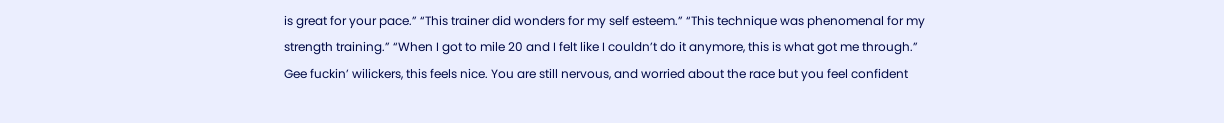is great for your pace.” “This trainer did wonders for my self esteem.” “This technique was phenomenal for my strength training.” “When I got to mile 20 and I felt like I couldn’t do it anymore, this is what got me through.” Gee fuckin’ wilickers, this feels nice. You are still nervous, and worried about the race but you feel confident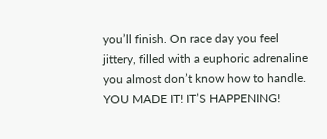you’ll finish. On race day you feel jittery, filled with a euphoric adrenaline you almost don’t know how to handle. YOU MADE IT! IT’S HAPPENING!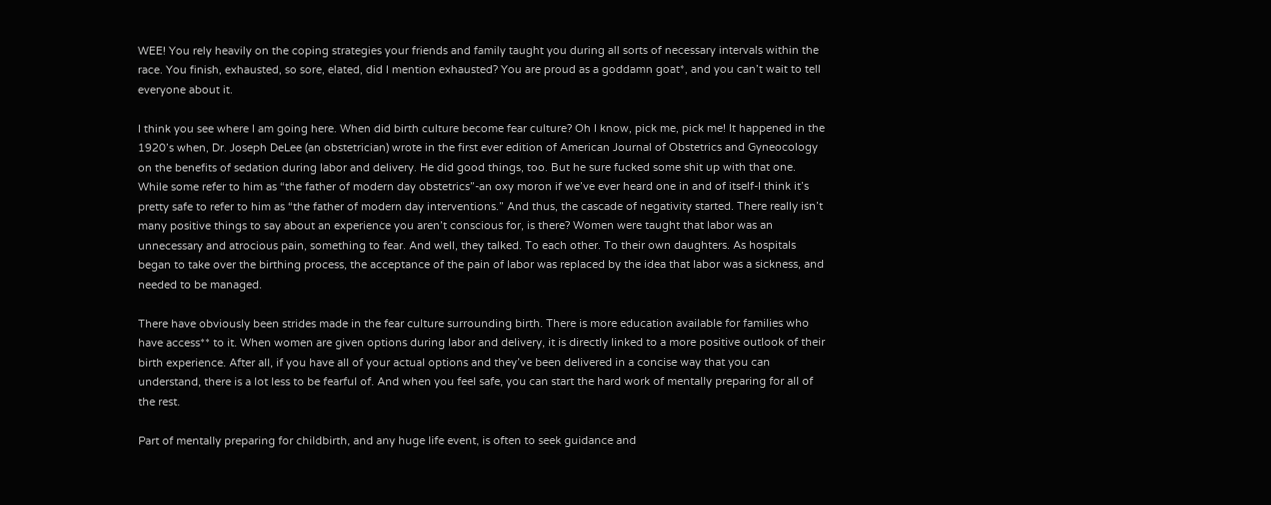WEE! You rely heavily on the coping strategies your friends and family taught you during all sorts of necessary intervals within the race. You finish, exhausted, so sore, elated, did I mention exhausted? You are proud as a goddamn goat*, and you can’t wait to tell everyone about it.

I think you see where I am going here. When did birth culture become fear culture? Oh I know, pick me, pick me! It happened in the 1920’s when, Dr. Joseph DeLee (an obstetrician) wrote in the first ever edition of American Journal of Obstetrics and Gyneocology on the benefits of sedation during labor and delivery. He did good things, too. But he sure fucked some shit up with that one. While some refer to him as “the father of modern day obstetrics”-an oxy moron if we’ve ever heard one in and of itself-I think it’s pretty safe to refer to him as “the father of modern day interventions.” And thus, the cascade of negativity started. There really isn’t many positive things to say about an experience you aren’t conscious for, is there? Women were taught that labor was an unnecessary and atrocious pain, something to fear. And well, they talked. To each other. To their own daughters. As hospitals began to take over the birthing process, the acceptance of the pain of labor was replaced by the idea that labor was a sickness, and needed to be managed.

There have obviously been strides made in the fear culture surrounding birth. There is more education available for families who have access** to it. When women are given options during labor and delivery, it is directly linked to a more positive outlook of their birth experience. After all, if you have all of your actual options and they’ve been delivered in a concise way that you can understand, there is a lot less to be fearful of. And when you feel safe, you can start the hard work of mentally preparing for all of the rest.

Part of mentally preparing for childbirth, and any huge life event, is often to seek guidance and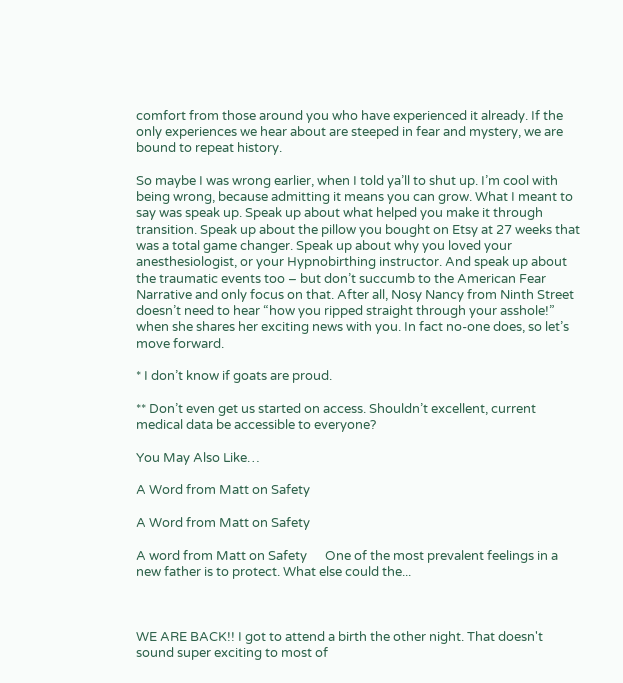comfort from those around you who have experienced it already. If the only experiences we hear about are steeped in fear and mystery, we are bound to repeat history.

So maybe I was wrong earlier, when I told ya’ll to shut up. I’m cool with being wrong, because admitting it means you can grow. What I meant to say was speak up. Speak up about what helped you make it through transition. Speak up about the pillow you bought on Etsy at 27 weeks that was a total game changer. Speak up about why you loved your anesthesiologist, or your Hypnobirthing instructor. And speak up about the traumatic events too – but don’t succumb to the American Fear Narrative and only focus on that. After all, Nosy Nancy from Ninth Street doesn’t need to hear “how you ripped straight through your asshole!” when she shares her exciting news with you. In fact no-one does, so let’s move forward.

* I don’t know if goats are proud.

** Don’t even get us started on access. Shouldn’t excellent, current medical data be accessible to everyone?

You May Also Like…

A Word from Matt on Safety

A Word from Matt on Safety

A word from Matt on Safety      One of the most prevalent feelings in a new father is to protect. What else could the...



WE ARE BACK!! I got to attend a birth the other night. That doesn't sound super exciting to most of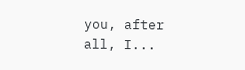you, after all, I...